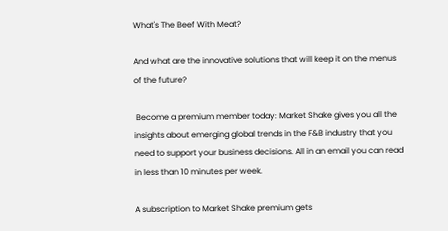What's The Beef With Meat?

And what are the innovative solutions that will keep it on the menus of the future?

 Become a premium member today: Market Shake gives you all the insights about emerging global trends in the F&B industry that you need to support your business decisions. All in an email you can read in less than 10 minutes per week.

A subscription to Market Shake premium gets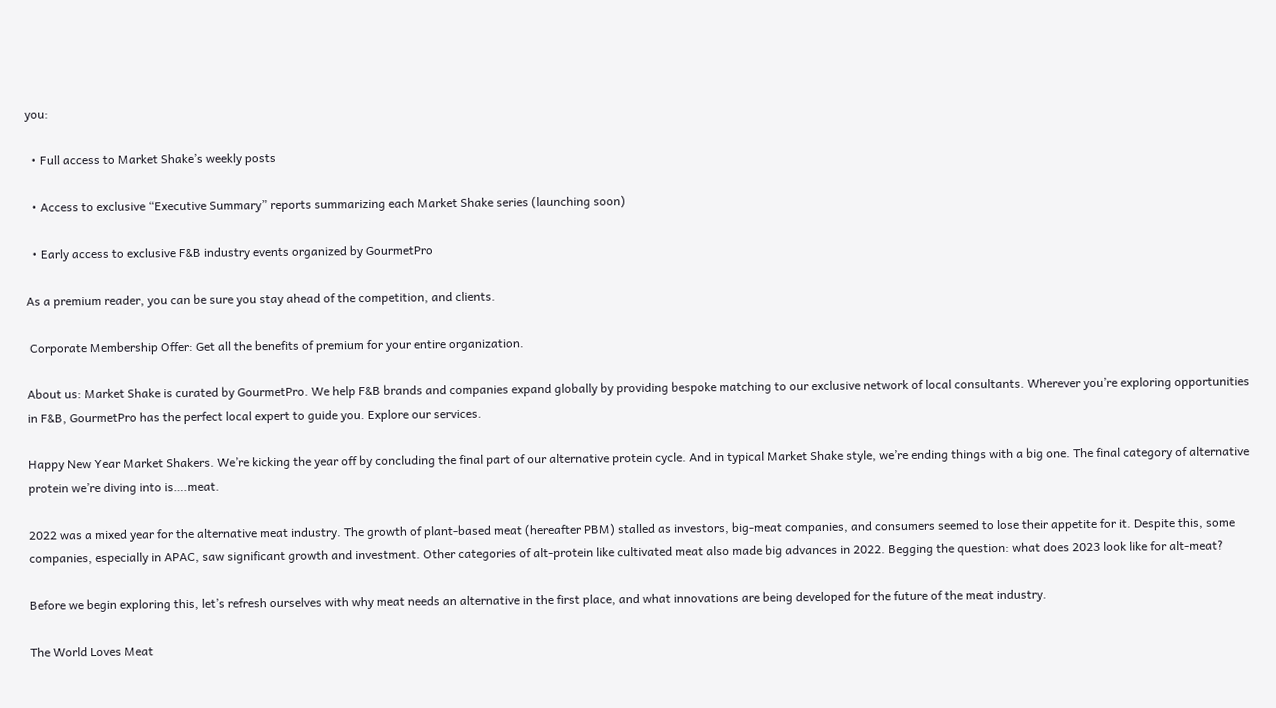you:

  • Full access to Market Shake’s weekly posts

  • Access to exclusive “Executive Summary” reports summarizing each Market Shake series (launching soon)

  • Early access to exclusive F&B industry events organized by GourmetPro

As a premium reader, you can be sure you stay ahead of the competition, and clients.

 Corporate Membership Offer: Get all the benefits of premium for your entire organization.

About us: Market Shake is curated by GourmetPro. We help F&B brands and companies expand globally by providing bespoke matching to our exclusive network of local consultants. Wherever you’re exploring opportunities in F&B, GourmetPro has the perfect local expert to guide you. Explore our services.

Happy New Year Market Shakers. We’re kicking the year off by concluding the final part of our alternative protein cycle. And in typical Market Shake style, we’re ending things with a big one. The final category of alternative protein we’re diving into is….meat.

2022 was a mixed year for the alternative meat industry. The growth of plant-based meat (hereafter PBM) stalled as investors, big-meat companies, and consumers seemed to lose their appetite for it. Despite this, some companies, especially in APAC, saw significant growth and investment. Other categories of alt-protein like cultivated meat also made big advances in 2022. Begging the question: what does 2023 look like for alt-meat?

Before we begin exploring this, let’s refresh ourselves with why meat needs an alternative in the first place, and what innovations are being developed for the future of the meat industry.

The World Loves Meat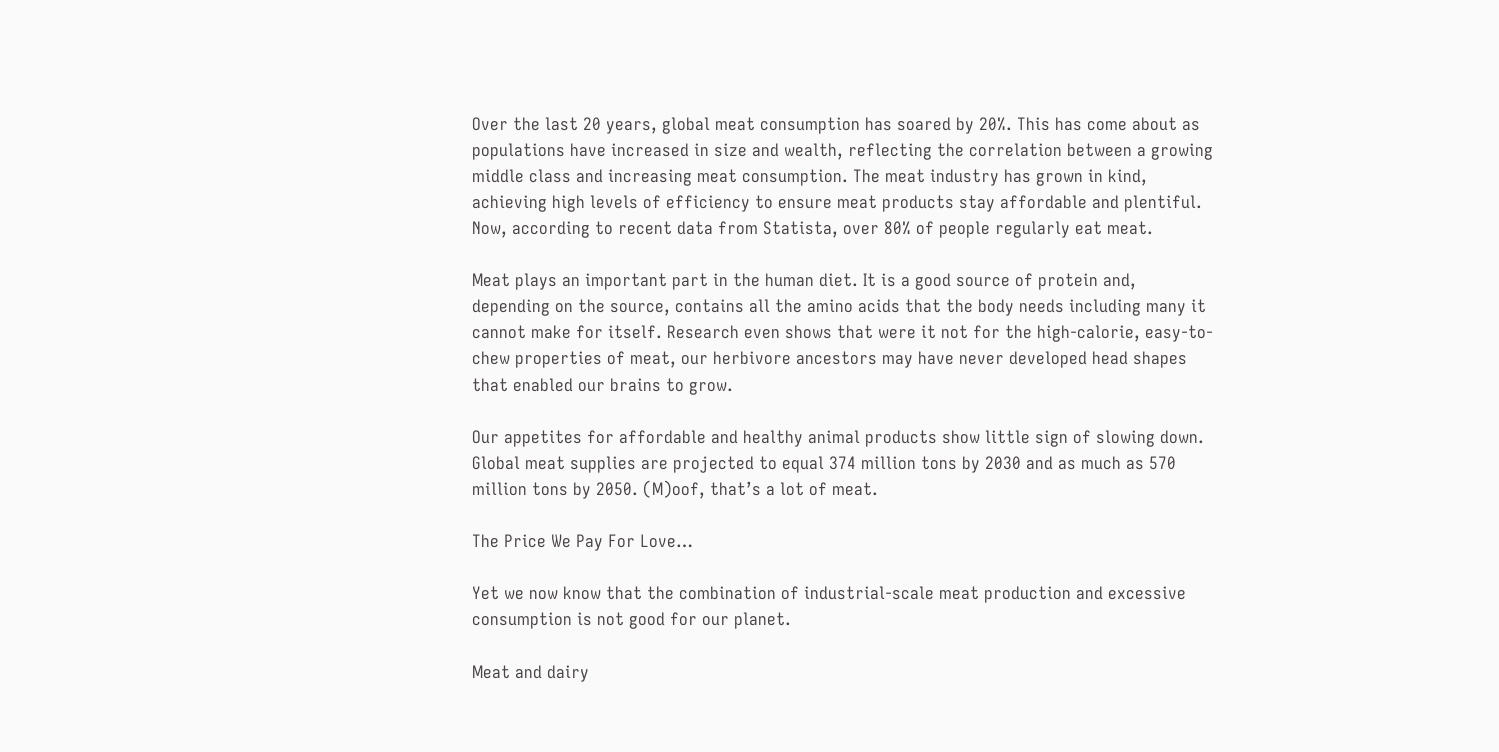Over the last 20 years, global meat consumption has soared by 20%. This has come about as populations have increased in size and wealth, reflecting the correlation between a growing middle class and increasing meat consumption. The meat industry has grown in kind, achieving high levels of efficiency to ensure meat products stay affordable and plentiful. Now, according to recent data from Statista, over 80% of people regularly eat meat.

Meat plays an important part in the human diet. It is a good source of protein and, depending on the source, contains all the amino acids that the body needs including many it cannot make for itself. Research even shows that were it not for the high-calorie, easy-to-chew properties of meat, our herbivore ancestors may have never developed head shapes that enabled our brains to grow.

Our appetites for affordable and healthy animal products show little sign of slowing down. Global meat supplies are projected to equal 374 million tons by 2030 and as much as 570 million tons by 2050. (M)oof, that’s a lot of meat.

The Price We Pay For Love…

Yet we now know that the combination of industrial-scale meat production and excessive consumption is not good for our planet.

Meat and dairy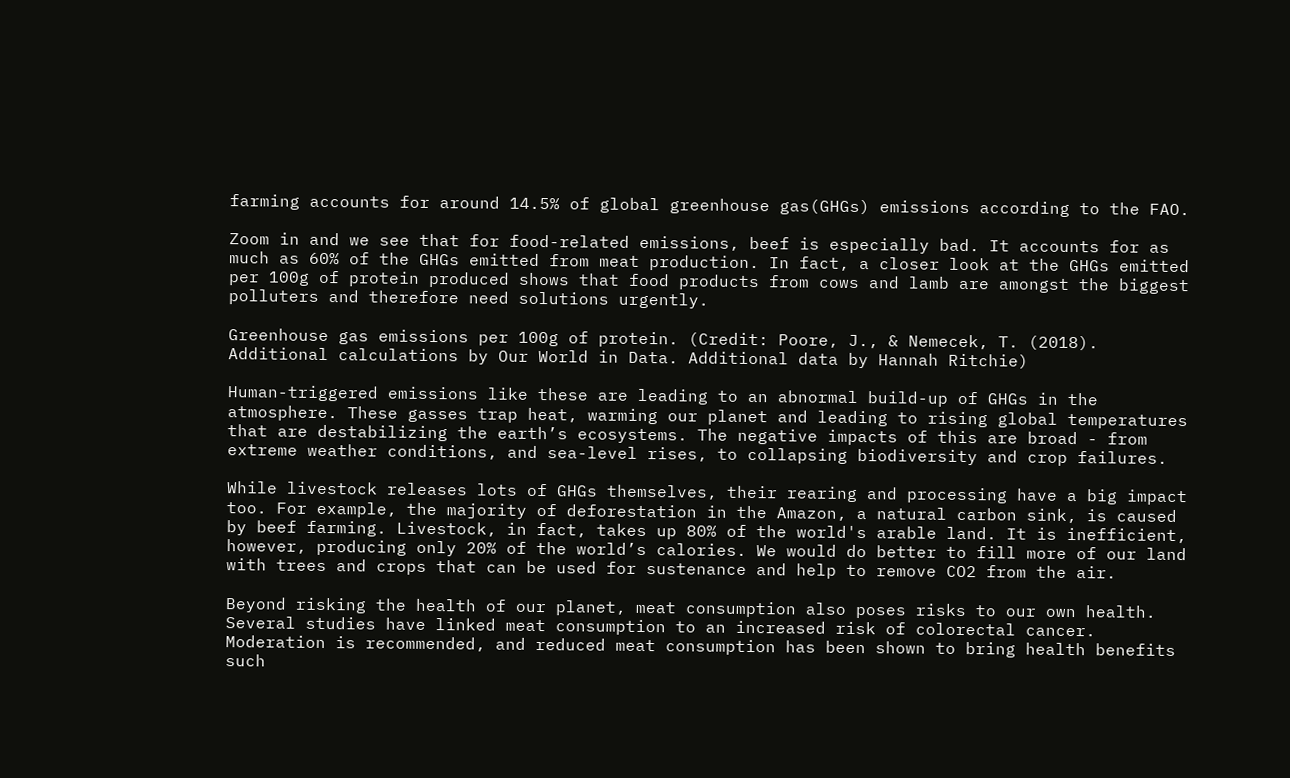farming accounts for around 14.5% of global greenhouse gas(GHGs) emissions according to the FAO.

Zoom in and we see that for food-related emissions, beef is especially bad. It accounts for as much as 60% of the GHGs emitted from meat production. In fact, a closer look at the GHGs emitted per 100g of protein produced shows that food products from cows and lamb are amongst the biggest polluters and therefore need solutions urgently.

Greenhouse gas emissions per 100g of protein. (Credit: Poore, J., & Nemecek, T. (2018). Additional calculations by Our World in Data. Additional data by Hannah Ritchie)

Human-triggered emissions like these are leading to an abnormal build-up of GHGs in the atmosphere. These gasses trap heat, warming our planet and leading to rising global temperatures that are destabilizing the earth’s ecosystems. The negative impacts of this are broad - from extreme weather conditions, and sea-level rises, to collapsing biodiversity and crop failures.

While livestock releases lots of GHGs themselves, their rearing and processing have a big impact too. For example, the majority of deforestation in the Amazon, a natural carbon sink, is caused by beef farming. Livestock, in fact, takes up 80% of the world's arable land. It is inefficient, however, producing only 20% of the world’s calories. We would do better to fill more of our land with trees and crops that can be used for sustenance and help to remove CO2 from the air.

Beyond risking the health of our planet, meat consumption also poses risks to our own health. Several studies have linked meat consumption to an increased risk of colorectal cancer. Moderation is recommended, and reduced meat consumption has been shown to bring health benefits such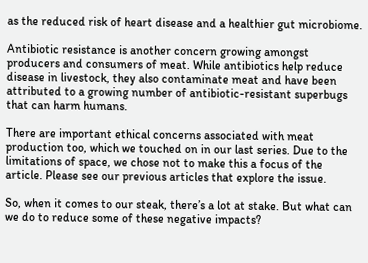as the reduced risk of heart disease and a healthier gut microbiome.

Antibiotic resistance is another concern growing amongst producers and consumers of meat. While antibiotics help reduce disease in livestock, they also contaminate meat and have been attributed to a growing number of antibiotic-resistant superbugs that can harm humans.

There are important ethical concerns associated with meat production too, which we touched on in our last series. Due to the limitations of space, we chose not to make this a focus of the article. Please see our previous articles that explore the issue.

So, when it comes to our steak, there’s a lot at stake. But what can we do to reduce some of these negative impacts?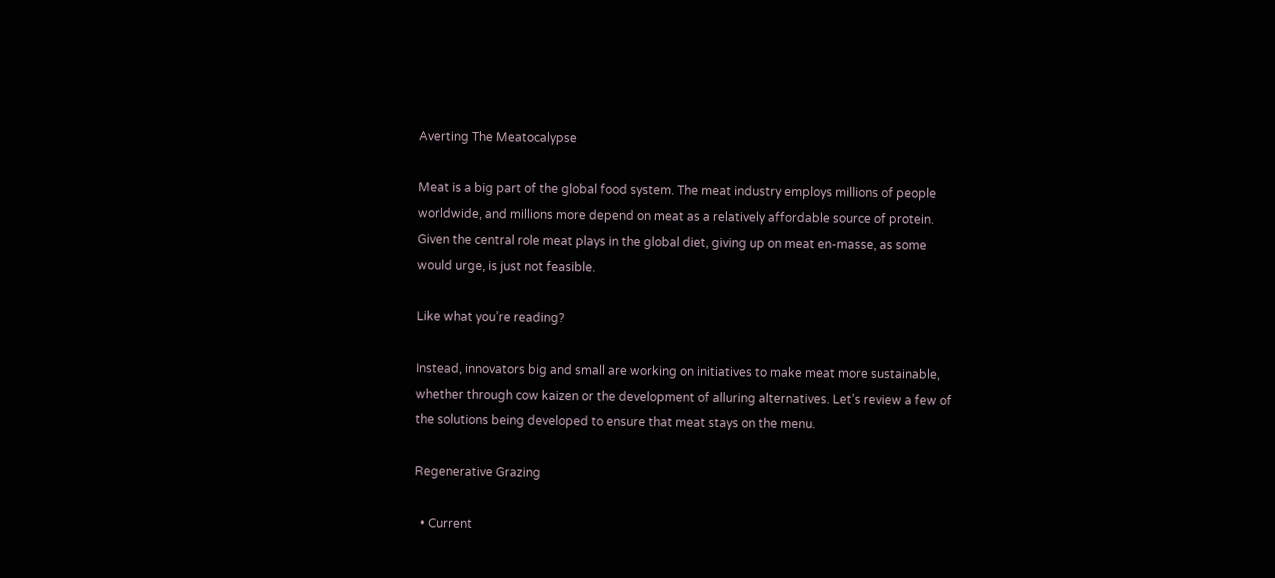Averting The Meatocalypse

Meat is a big part of the global food system. The meat industry employs millions of people worldwide, and millions more depend on meat as a relatively affordable source of protein. Given the central role meat plays in the global diet, giving up on meat en-masse, as some would urge, is just not feasible.

Like what you’re reading?

Instead, innovators big and small are working on initiatives to make meat more sustainable, whether through cow kaizen or the development of alluring alternatives. Let’s review a few of the solutions being developed to ensure that meat stays on the menu.

Regenerative Grazing

  • Current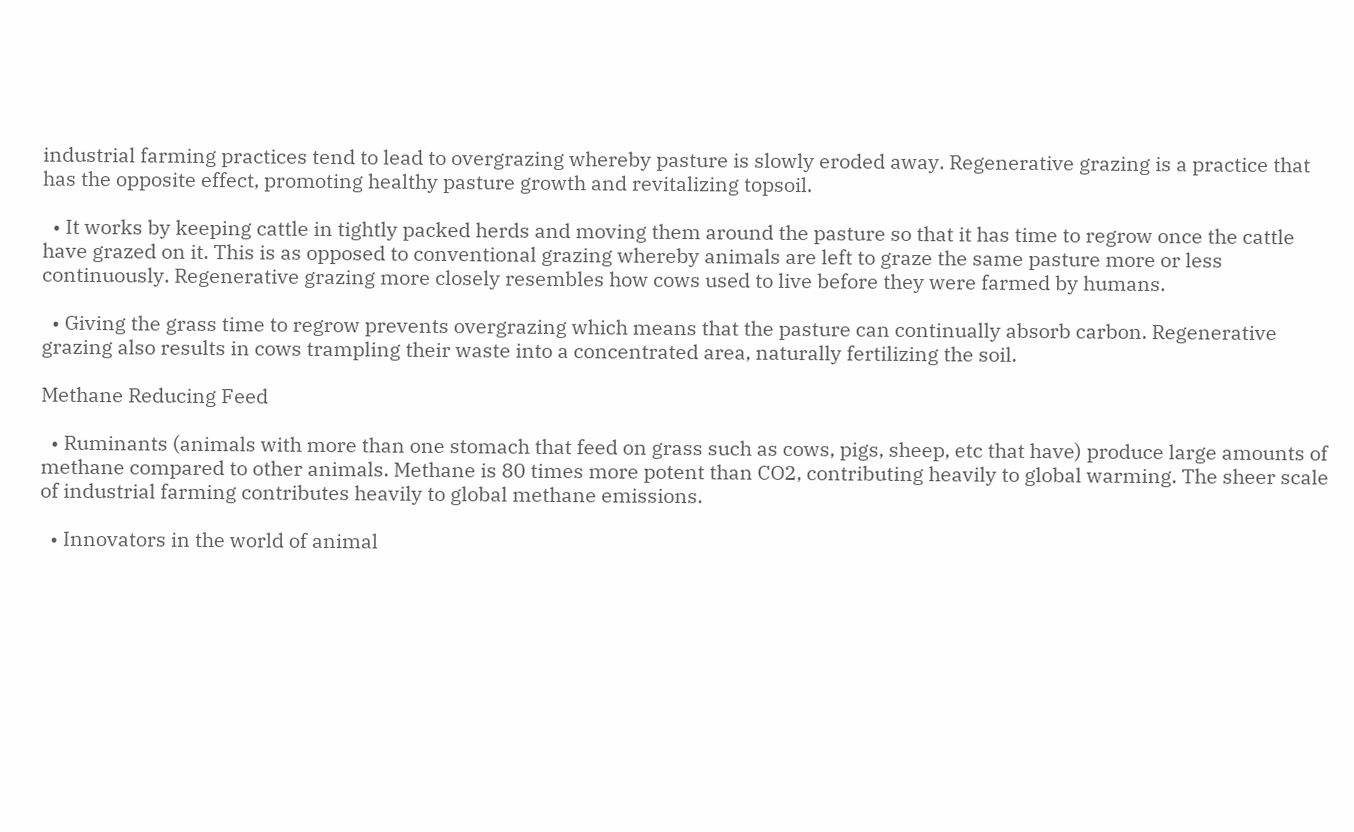industrial farming practices tend to lead to overgrazing whereby pasture is slowly eroded away. Regenerative grazing is a practice that has the opposite effect, promoting healthy pasture growth and revitalizing topsoil.

  • It works by keeping cattle in tightly packed herds and moving them around the pasture so that it has time to regrow once the cattle have grazed on it. This is as opposed to conventional grazing whereby animals are left to graze the same pasture more or less continuously. Regenerative grazing more closely resembles how cows used to live before they were farmed by humans.

  • Giving the grass time to regrow prevents overgrazing which means that the pasture can continually absorb carbon. Regenerative grazing also results in cows trampling their waste into a concentrated area, naturally fertilizing the soil.

Methane Reducing Feed

  • Ruminants (animals with more than one stomach that feed on grass such as cows, pigs, sheep, etc that have) produce large amounts of methane compared to other animals. Methane is 80 times more potent than CO2, contributing heavily to global warming. The sheer scale of industrial farming contributes heavily to global methane emissions.

  • Innovators in the world of animal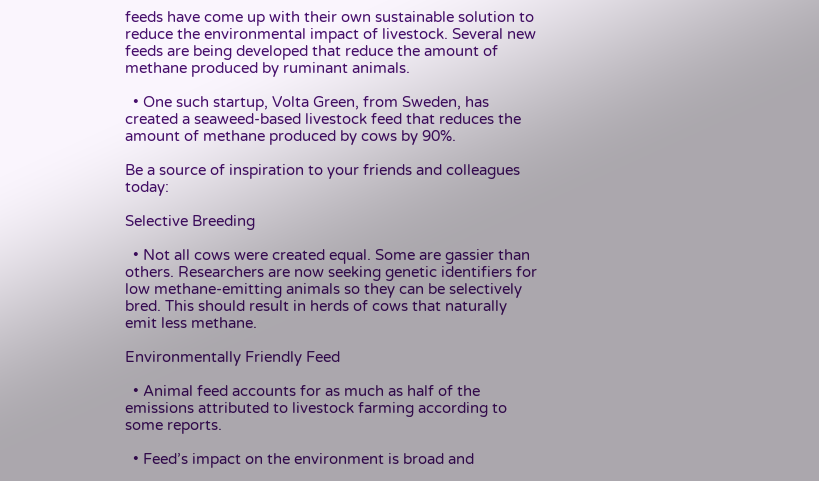feeds have come up with their own sustainable solution to reduce the environmental impact of livestock. Several new feeds are being developed that reduce the amount of methane produced by ruminant animals.

  • One such startup, Volta Green, from Sweden, has created a seaweed-based livestock feed that reduces the amount of methane produced by cows by 90%.

Be a source of inspiration to your friends and colleagues today:

Selective Breeding

  • Not all cows were created equal. Some are gassier than others. Researchers are now seeking genetic identifiers for low methane-emitting animals so they can be selectively bred. This should result in herds of cows that naturally emit less methane.

Environmentally Friendly Feed

  • Animal feed accounts for as much as half of the emissions attributed to livestock farming according to some reports.

  • Feed’s impact on the environment is broad and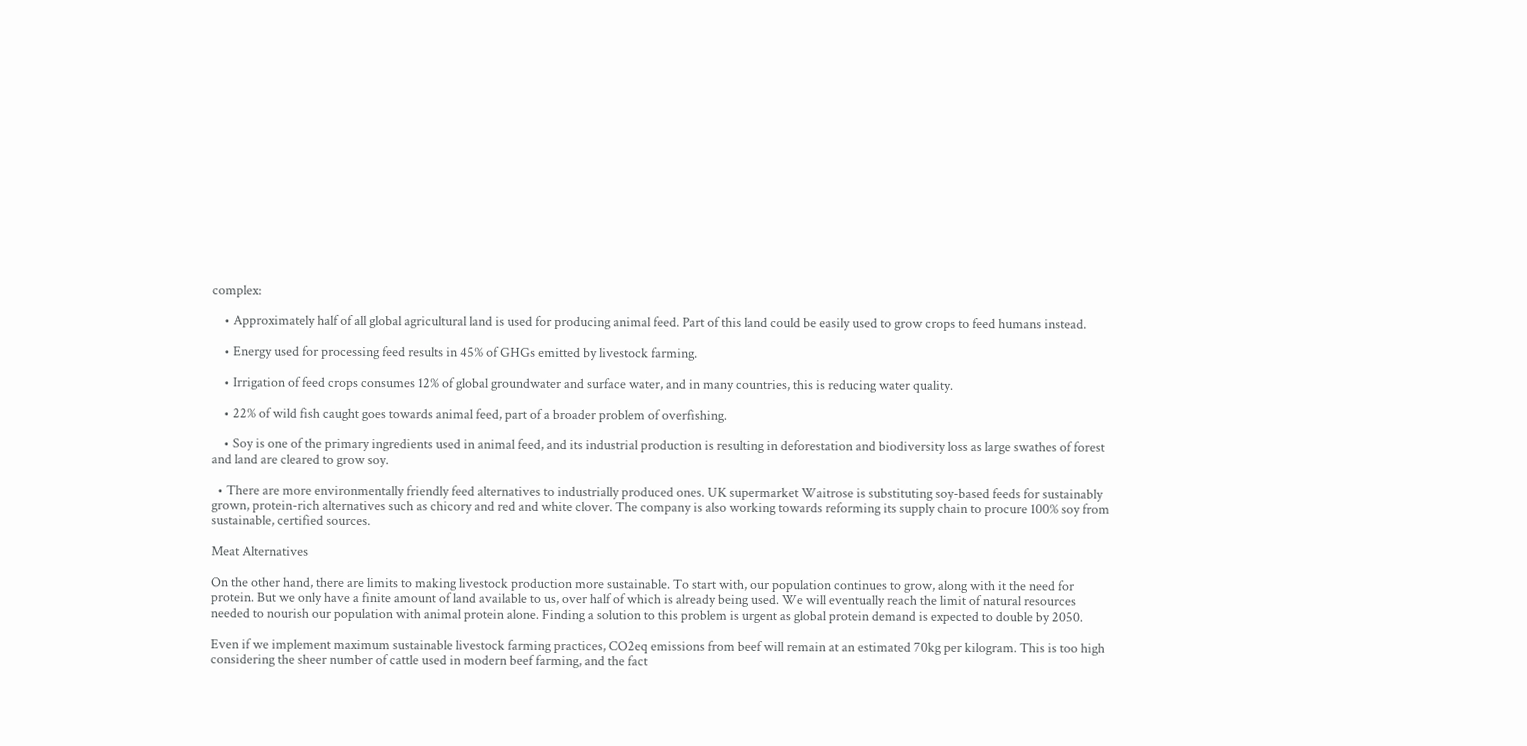complex:

    • Approximately half of all global agricultural land is used for producing animal feed. Part of this land could be easily used to grow crops to feed humans instead.

    • Energy used for processing feed results in 45% of GHGs emitted by livestock farming.

    • Irrigation of feed crops consumes 12% of global groundwater and surface water, and in many countries, this is reducing water quality.

    • 22% of wild fish caught goes towards animal feed, part of a broader problem of overfishing.

    • Soy is one of the primary ingredients used in animal feed, and its industrial production is resulting in deforestation and biodiversity loss as large swathes of forest and land are cleared to grow soy.

  • There are more environmentally friendly feed alternatives to industrially produced ones. UK supermarket Waitrose is substituting soy-based feeds for sustainably grown, protein-rich alternatives such as chicory and red and white clover. The company is also working towards reforming its supply chain to procure 100% soy from sustainable, certified sources.

Meat Alternatives

On the other hand, there are limits to making livestock production more sustainable. To start with, our population continues to grow, along with it the need for protein. But we only have a finite amount of land available to us, over half of which is already being used. We will eventually reach the limit of natural resources needed to nourish our population with animal protein alone. Finding a solution to this problem is urgent as global protein demand is expected to double by 2050.

Even if we implement maximum sustainable livestock farming practices, CO2eq emissions from beef will remain at an estimated 70kg per kilogram. This is too high considering the sheer number of cattle used in modern beef farming, and the fact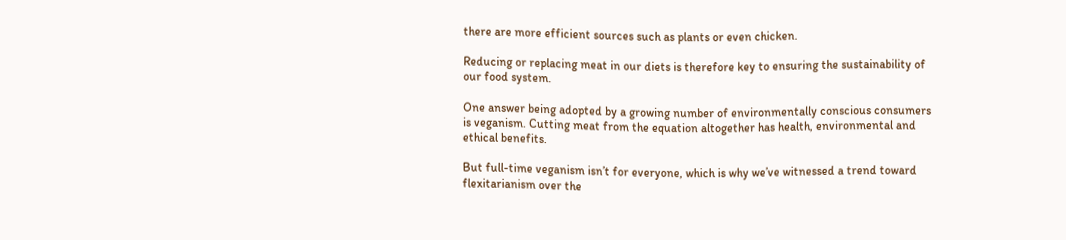there are more efficient sources such as plants or even chicken.

Reducing or replacing meat in our diets is therefore key to ensuring the sustainability of our food system.

One answer being adopted by a growing number of environmentally conscious consumers is veganism. Cutting meat from the equation altogether has health, environmental and ethical benefits.

But full-time veganism isn’t for everyone, which is why we’ve witnessed a trend toward flexitarianism over the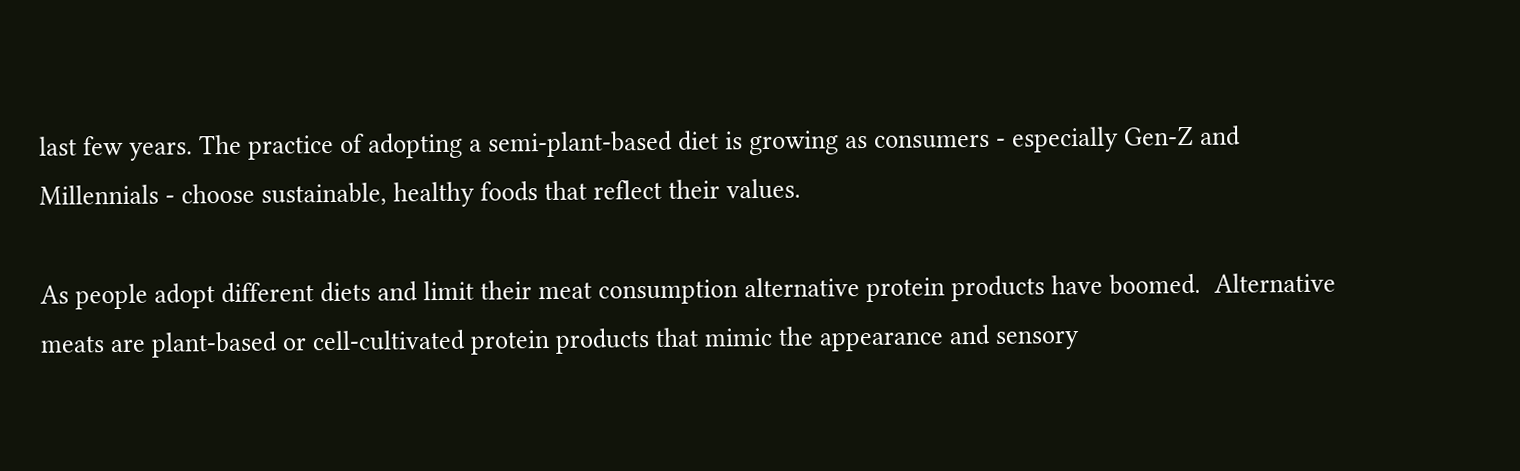last few years. The practice of adopting a semi-plant-based diet is growing as consumers - especially Gen-Z and Millennials - choose sustainable, healthy foods that reflect their values.

As people adopt different diets and limit their meat consumption alternative protein products have boomed.  Alternative meats are plant-based or cell-cultivated protein products that mimic the appearance and sensory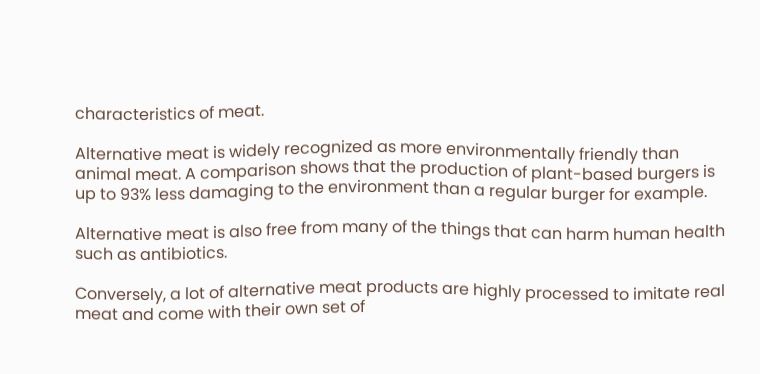characteristics of meat.

Alternative meat is widely recognized as more environmentally friendly than animal meat. A comparison shows that the production of plant-based burgers is up to 93% less damaging to the environment than a regular burger for example.

Alternative meat is also free from many of the things that can harm human health such as antibiotics.

Conversely, a lot of alternative meat products are highly processed to imitate real meat and come with their own set of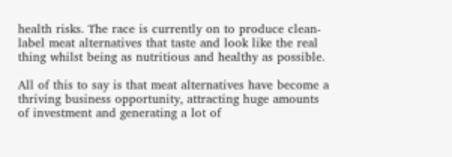health risks. The race is currently on to produce clean-label meat alternatives that taste and look like the real thing whilst being as nutritious and healthy as possible.

All of this to say is that meat alternatives have become a thriving business opportunity, attracting huge amounts of investment and generating a lot of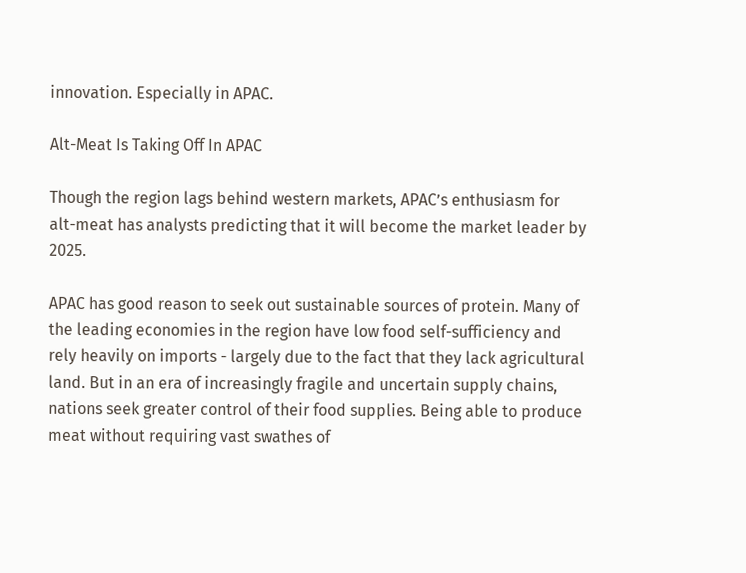innovation. Especially in APAC.

Alt-Meat Is Taking Off In APAC

Though the region lags behind western markets, APAC’s enthusiasm for alt-meat has analysts predicting that it will become the market leader by 2025.

APAC has good reason to seek out sustainable sources of protein. Many of the leading economies in the region have low food self-sufficiency and rely heavily on imports - largely due to the fact that they lack agricultural land. But in an era of increasingly fragile and uncertain supply chains, nations seek greater control of their food supplies. Being able to produce meat without requiring vast swathes of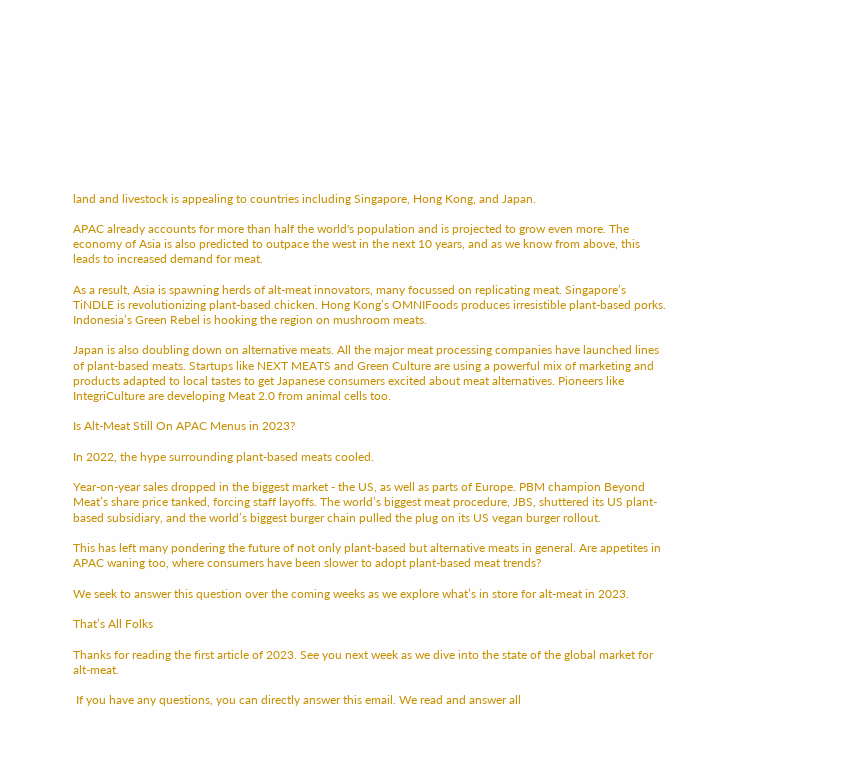land and livestock is appealing to countries including Singapore, Hong Kong, and Japan.

APAC already accounts for more than half the world's population and is projected to grow even more. The economy of Asia is also predicted to outpace the west in the next 10 years, and as we know from above, this leads to increased demand for meat.

As a result, Asia is spawning herds of alt-meat innovators, many focussed on replicating meat. Singapore’s TiNDLE is revolutionizing plant-based chicken. Hong Kong’s OMNIFoods produces irresistible plant-based porks. Indonesia’s Green Rebel is hooking the region on mushroom meats.

Japan is also doubling down on alternative meats. All the major meat processing companies have launched lines of plant-based meats. Startups like NEXT MEATS and Green Culture are using a powerful mix of marketing and products adapted to local tastes to get Japanese consumers excited about meat alternatives. Pioneers like IntegriCulture are developing Meat 2.0 from animal cells too.

Is Alt-Meat Still On APAC Menus in 2023?

In 2022, the hype surrounding plant-based meats cooled.

Year-on-year sales dropped in the biggest market - the US, as well as parts of Europe. PBM champion Beyond Meat’s share price tanked, forcing staff layoffs. The world’s biggest meat procedure, JBS, shuttered its US plant-based subsidiary, and the world’s biggest burger chain pulled the plug on its US vegan burger rollout.

This has left many pondering the future of not only plant-based but alternative meats in general. Are appetites in APAC waning too, where consumers have been slower to adopt plant-based meat trends?

We seek to answer this question over the coming weeks as we explore what’s in store for alt-meat in 2023.

That’s All Folks

Thanks for reading the first article of 2023. See you next week as we dive into the state of the global market for alt-meat.

 If you have any questions, you can directly answer this email. We read and answer all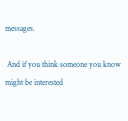messages.

 And if you think someone you know might be interested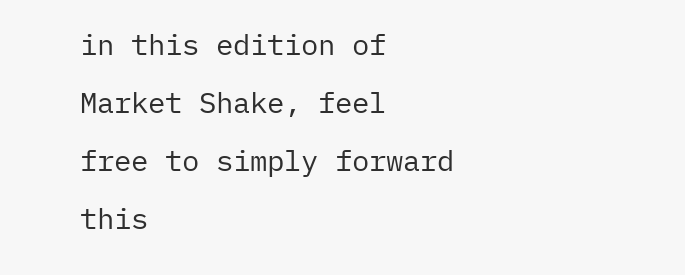in this edition of Market Shake, feel free to simply forward this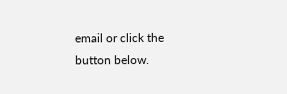email or click the button below.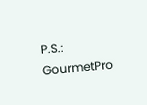P.S.: GourmetPro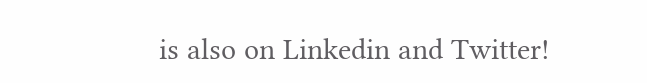is also on Linkedin and Twitter!